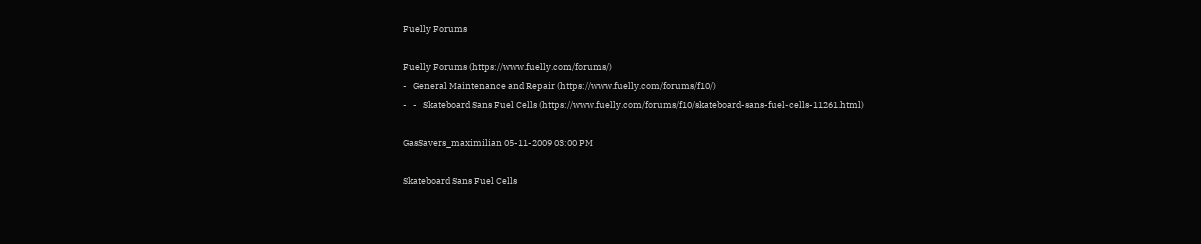Fuelly Forums

Fuelly Forums (https://www.fuelly.com/forums/)
-   General Maintenance and Repair (https://www.fuelly.com/forums/f10/)
-   -   Skateboard Sans Fuel Cells (https://www.fuelly.com/forums/f10/skateboard-sans-fuel-cells-11261.html)

GasSavers_maximilian 05-11-2009 03:00 PM

Skateboard Sans Fuel Cells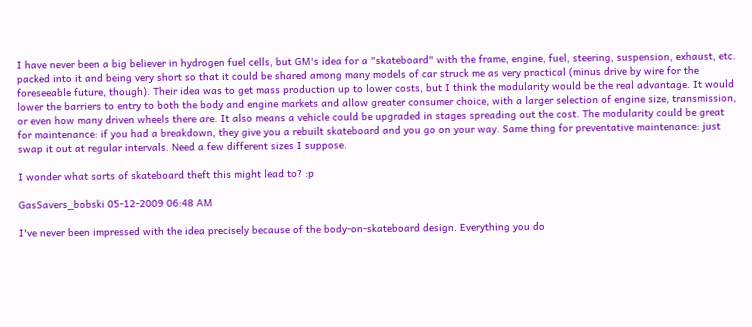I have never been a big believer in hydrogen fuel cells, but GM's idea for a "skateboard" with the frame, engine, fuel, steering, suspension, exhaust, etc. packed into it and being very short so that it could be shared among many models of car struck me as very practical (minus drive by wire for the foreseeable future, though). Their idea was to get mass production up to lower costs, but I think the modularity would be the real advantage. It would lower the barriers to entry to both the body and engine markets and allow greater consumer choice, with a larger selection of engine size, transmission, or even how many driven wheels there are. It also means a vehicle could be upgraded in stages spreading out the cost. The modularity could be great for maintenance: if you had a breakdown, they give you a rebuilt skateboard and you go on your way. Same thing for preventative maintenance: just swap it out at regular intervals. Need a few different sizes I suppose.

I wonder what sorts of skateboard theft this might lead to? :p

GasSavers_bobski 05-12-2009 06:48 AM

I've never been impressed with the idea precisely because of the body-on-skateboard design. Everything you do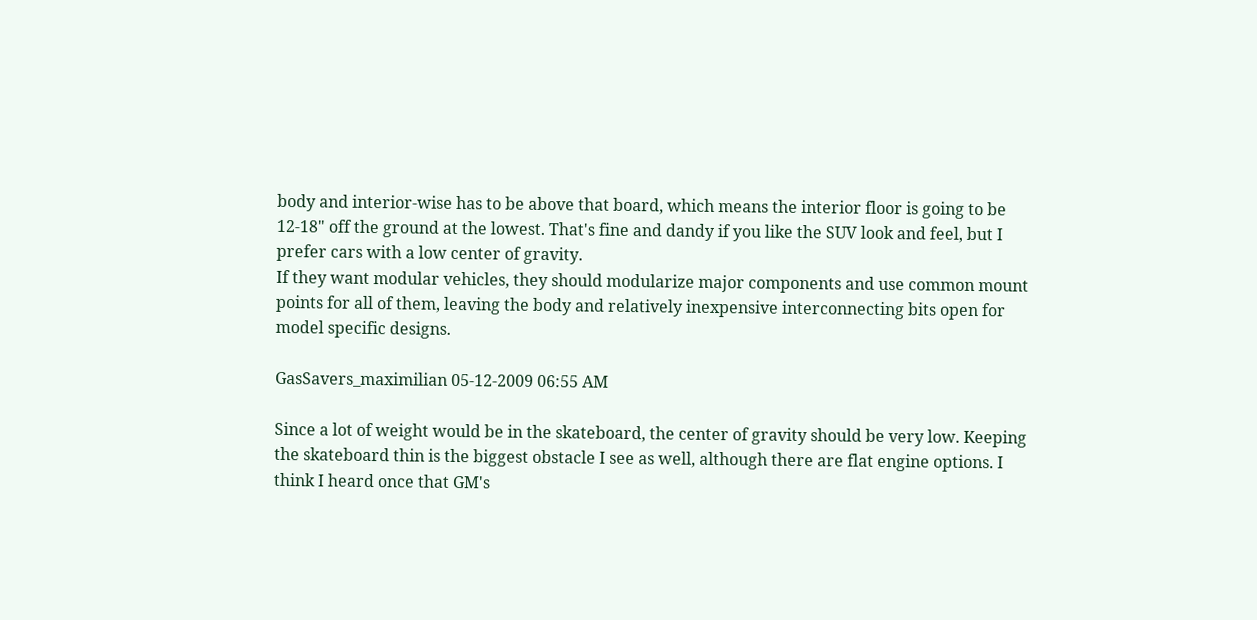body and interior-wise has to be above that board, which means the interior floor is going to be 12-18" off the ground at the lowest. That's fine and dandy if you like the SUV look and feel, but I prefer cars with a low center of gravity.
If they want modular vehicles, they should modularize major components and use common mount points for all of them, leaving the body and relatively inexpensive interconnecting bits open for model specific designs.

GasSavers_maximilian 05-12-2009 06:55 AM

Since a lot of weight would be in the skateboard, the center of gravity should be very low. Keeping the skateboard thin is the biggest obstacle I see as well, although there are flat engine options. I think I heard once that GM's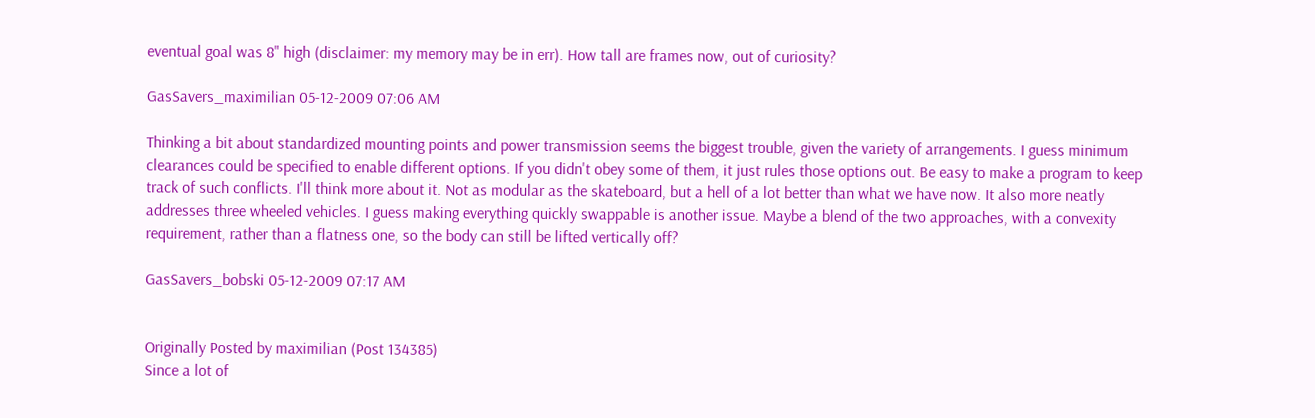eventual goal was 8" high (disclaimer: my memory may be in err). How tall are frames now, out of curiosity?

GasSavers_maximilian 05-12-2009 07:06 AM

Thinking a bit about standardized mounting points and power transmission seems the biggest trouble, given the variety of arrangements. I guess minimum clearances could be specified to enable different options. If you didn't obey some of them, it just rules those options out. Be easy to make a program to keep track of such conflicts. I'll think more about it. Not as modular as the skateboard, but a hell of a lot better than what we have now. It also more neatly addresses three wheeled vehicles. I guess making everything quickly swappable is another issue. Maybe a blend of the two approaches, with a convexity requirement, rather than a flatness one, so the body can still be lifted vertically off?

GasSavers_bobski 05-12-2009 07:17 AM


Originally Posted by maximilian (Post 134385)
Since a lot of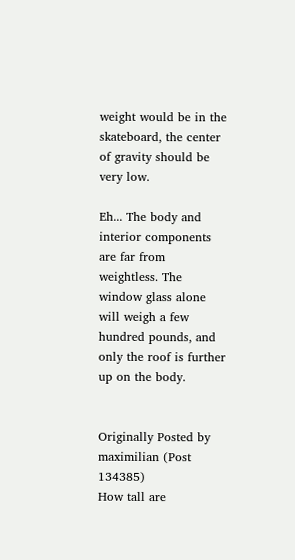weight would be in the skateboard, the center of gravity should be very low.

Eh... The body and interior components are far from weightless. The window glass alone will weigh a few hundred pounds, and only the roof is further up on the body.


Originally Posted by maximilian (Post 134385)
How tall are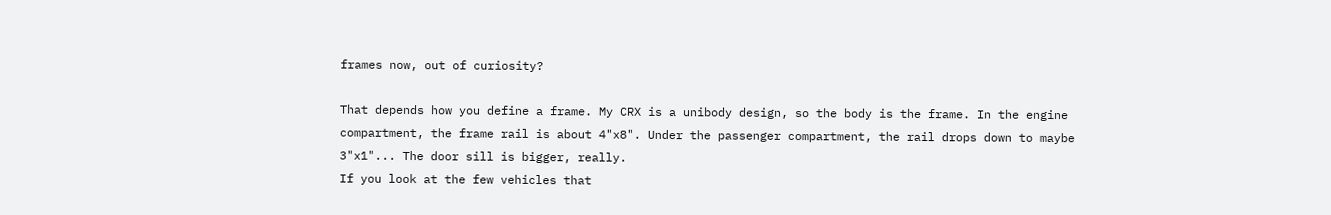frames now, out of curiosity?

That depends how you define a frame. My CRX is a unibody design, so the body is the frame. In the engine compartment, the frame rail is about 4"x8". Under the passenger compartment, the rail drops down to maybe 3"x1"... The door sill is bigger, really.
If you look at the few vehicles that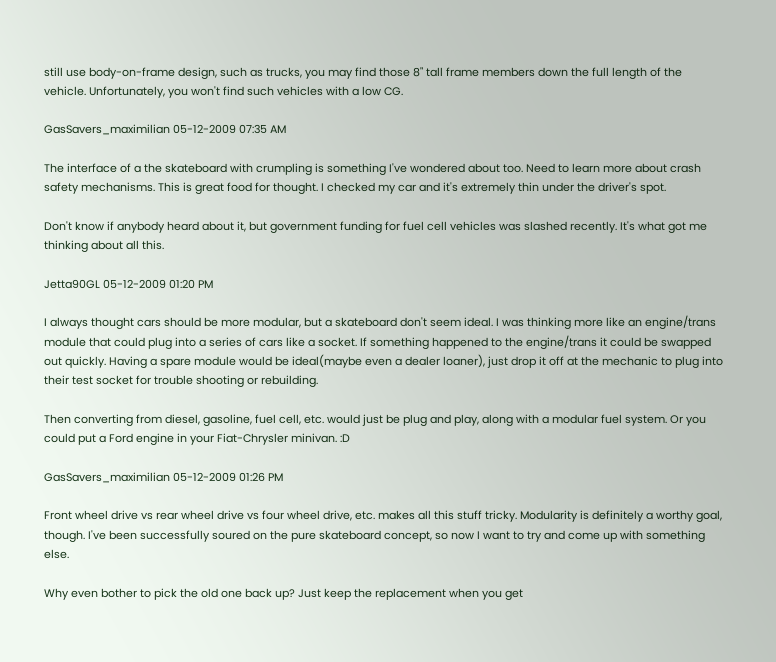still use body-on-frame design, such as trucks, you may find those 8" tall frame members down the full length of the vehicle. Unfortunately, you won't find such vehicles with a low CG.

GasSavers_maximilian 05-12-2009 07:35 AM

The interface of a the skateboard with crumpling is something I've wondered about too. Need to learn more about crash safety mechanisms. This is great food for thought. I checked my car and it's extremely thin under the driver's spot.

Don't know if anybody heard about it, but government funding for fuel cell vehicles was slashed recently. It's what got me thinking about all this.

Jetta90GL 05-12-2009 01:20 PM

I always thought cars should be more modular, but a skateboard don't seem ideal. I was thinking more like an engine/trans module that could plug into a series of cars like a socket. If something happened to the engine/trans it could be swapped out quickly. Having a spare module would be ideal(maybe even a dealer loaner), just drop it off at the mechanic to plug into their test socket for trouble shooting or rebuilding.

Then converting from diesel, gasoline, fuel cell, etc. would just be plug and play, along with a modular fuel system. Or you could put a Ford engine in your Fiat-Chrysler minivan. :D

GasSavers_maximilian 05-12-2009 01:26 PM

Front wheel drive vs rear wheel drive vs four wheel drive, etc. makes all this stuff tricky. Modularity is definitely a worthy goal, though. I've been successfully soured on the pure skateboard concept, so now I want to try and come up with something else.

Why even bother to pick the old one back up? Just keep the replacement when you get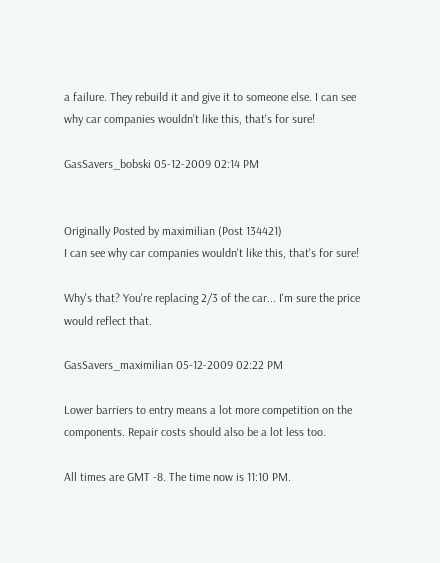a failure. They rebuild it and give it to someone else. I can see why car companies wouldn't like this, that's for sure!

GasSavers_bobski 05-12-2009 02:14 PM


Originally Posted by maximilian (Post 134421)
I can see why car companies wouldn't like this, that's for sure!

Why's that? You're replacing 2/3 of the car... I'm sure the price would reflect that.

GasSavers_maximilian 05-12-2009 02:22 PM

Lower barriers to entry means a lot more competition on the components. Repair costs should also be a lot less too.

All times are GMT -8. The time now is 11:10 PM.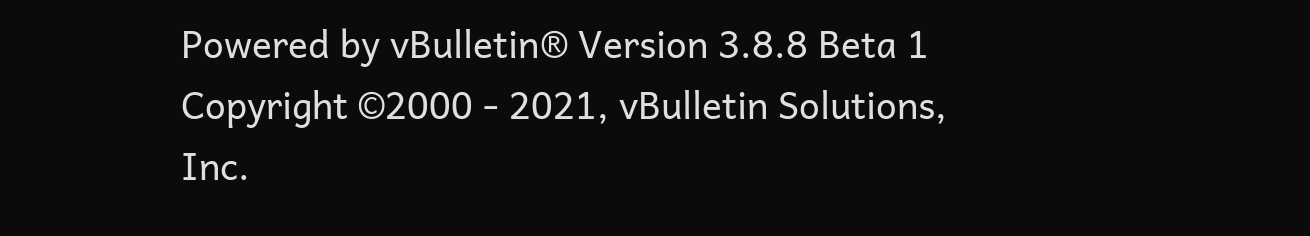Powered by vBulletin® Version 3.8.8 Beta 1
Copyright ©2000 - 2021, vBulletin Solutions, Inc.